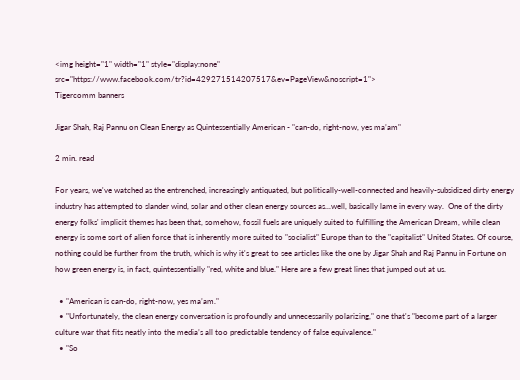<img height="1" width="1" style="display:none" src="https://www.facebook.com/tr?id=429271514207517&ev=PageView&noscript=1">
Tigercomm banners

Jigar Shah, Raj Pannu on Clean Energy as Quintessentially American - "can-do, right-now, yes ma’am"

2 min. read

For years, we've watched as the entrenched, increasingly antiquated, but politically-well-connected and heavily-subsidized dirty energy industry has attempted to slander wind, solar and other clean energy sources as...well, basically lame in every way.  One of the dirty energy folks' implicit themes has been that, somehow, fossil fuels are uniquely suited to fulfilling the American Dream, while clean energy is some sort of alien force that is inherently more suited to "socialist" Europe than to the "capitalist" United States. Of course, nothing could be further from the truth, which is why it's great to see articles like the one by Jigar Shah and Raj Pannu in Fortune on how green energy is, in fact, quintessentially "red, white and blue." Here are a few great lines that jumped out at us.

  • "American is can-do, right-now, yes ma’am."
  • "Unfortunately, the clean energy conversation is profoundly and unnecessarily polarizing," one that's "become part of a larger culture war that fits neatly into the media’s all too predictable tendency of false equivalence."
  • "So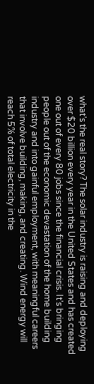what’s the real story? The solar industry is raising and deploying over $20 billion every year in the United States and has created one out of every 80 jobs since the financial crisis. It’s bringing people out of the economic devastation of the home building industry and into gainful employment, with meaningful careers that involve building, making, and creating. Wind energy will reach 5% of total electricity in the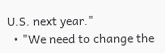U.S. next year."
  • "We need to change the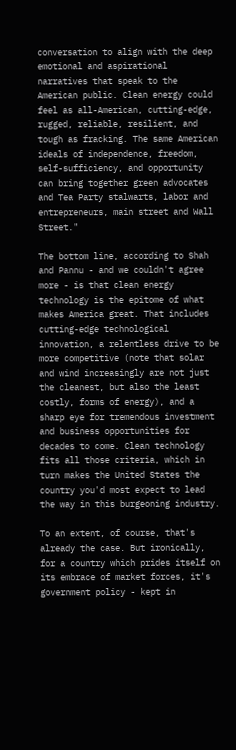conversation to align with the deep emotional and aspirational narratives that speak to the American public. Clean energy could feel as all-American, cutting-edge, rugged, reliable, resilient, and tough as fracking. The same American ideals of independence, freedom, self-sufficiency, and opportunity can bring together green advocates and Tea Party stalwarts, labor and entrepreneurs, main street and Wall Street."

The bottom line, according to Shah and Pannu - and we couldn't agree more - is that clean energy technology is the epitome of what makes America great. That includes cutting-edge technological innovation, a relentless drive to be more competitive (note that solar and wind increasingly are not just the cleanest, but also the least costly, forms of energy), and a sharp eye for tremendous investment and business opportunities for decades to come. Clean technology fits all those criteria, which in turn makes the United States the country you'd most expect to lead the way in this burgeoning industry.

To an extent, of course, that's already the case. But ironically, for a country which prides itself on its embrace of market forces, it's government policy - kept in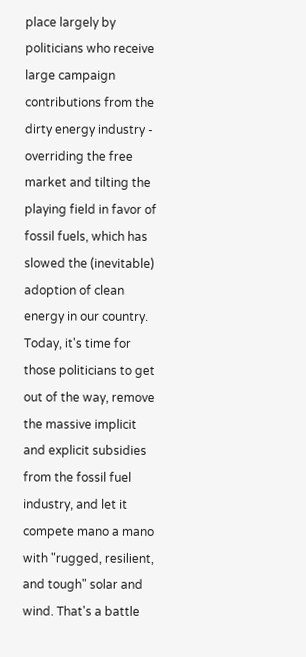place largely by politicians who receive large campaign contributions from the dirty energy industry -  overriding the free market and tilting the playing field in favor of fossil fuels, which has slowed the (inevitable) adoption of clean energy in our country. Today, it's time for those politicians to get out of the way, remove the massive implicit and explicit subsidies from the fossil fuel industry, and let it compete mano a mano with "rugged, resilient, and tough" solar and wind. That's a battle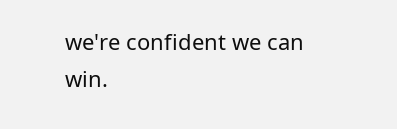we're confident we can win.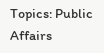Topics: Public Affairs